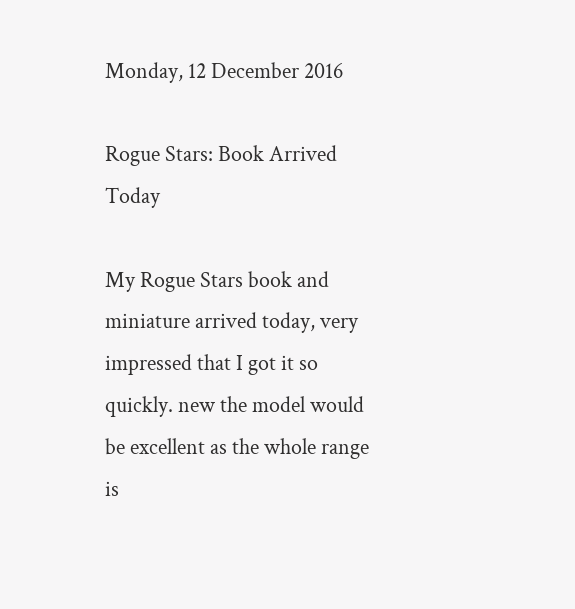Monday, 12 December 2016

Rogue Stars: Book Arrived Today

My Rogue Stars book and miniature arrived today, very impressed that I got it so quickly. new the model would be excellent as the whole range is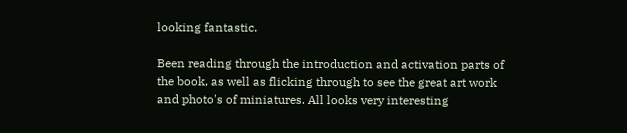looking fantastic.

Been reading through the introduction and activation parts of the book, as well as flicking through to see the great art work and photo's of miniatures. All looks very interesting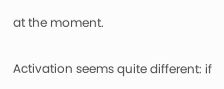at the moment.

Activation seems quite different: if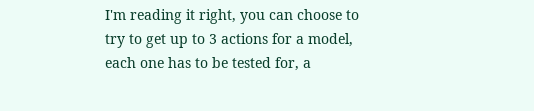I'm reading it right, you can choose to try to get up to 3 actions for a model, each one has to be tested for, a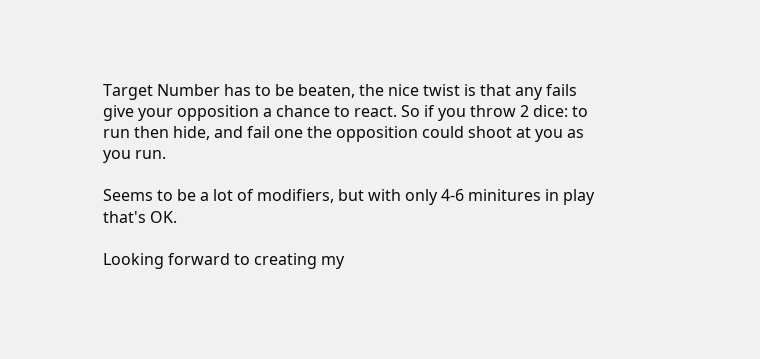Target Number has to be beaten, the nice twist is that any fails give your opposition a chance to react. So if you throw 2 dice: to run then hide, and fail one the opposition could shoot at you as you run.

Seems to be a lot of modifiers, but with only 4-6 minitures in play that's OK.

Looking forward to creating my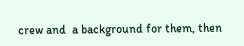crew and  a background for them, then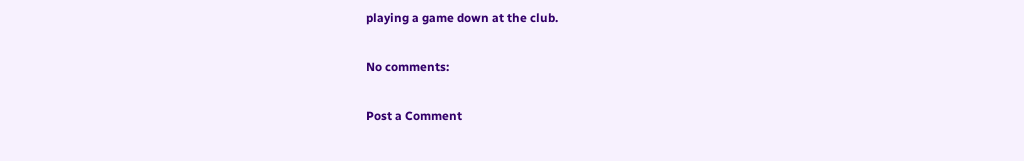playing a game down at the club.

No comments:

Post a Comment